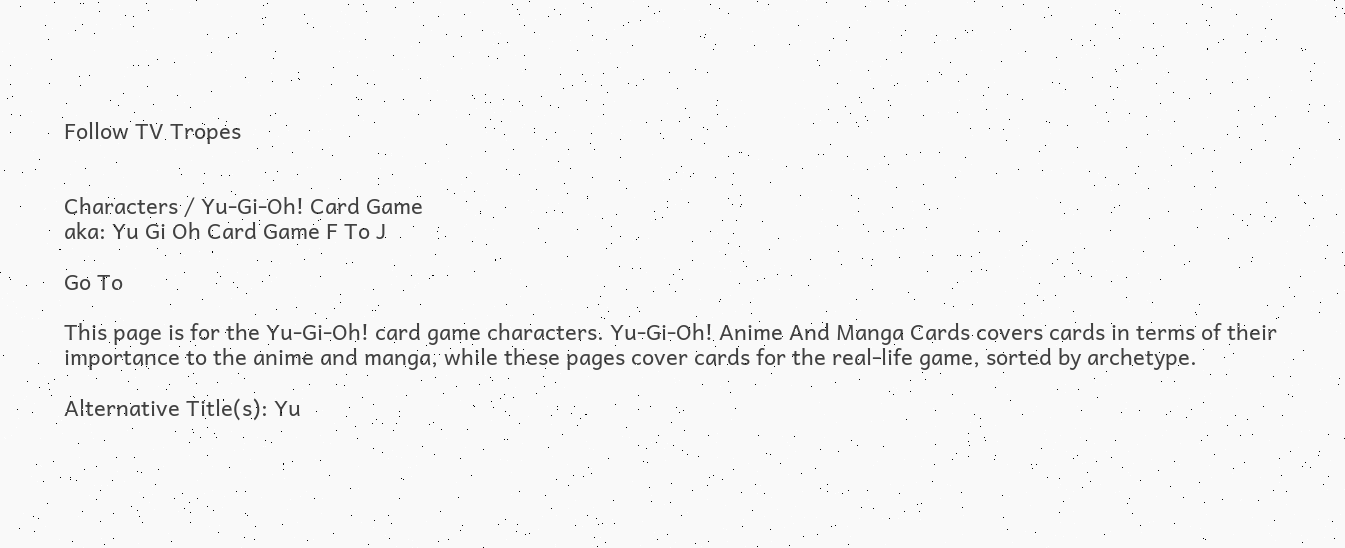Follow TV Tropes


Characters / Yu-Gi-Oh! Card Game
aka: Yu Gi Oh Card Game F To J

Go To

This page is for the Yu-Gi-Oh! card game characters. Yu-Gi-Oh! Anime And Manga Cards covers cards in terms of their importance to the anime and manga, while these pages cover cards for the real-life game, sorted by archetype.

Alternative Title(s): Yu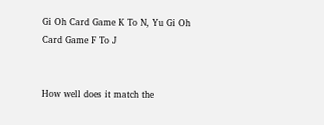Gi Oh Card Game K To N, Yu Gi Oh Card Game F To J


How well does it match the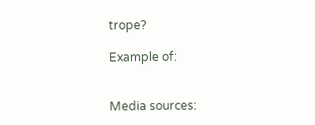trope?

Example of:


Media sources: